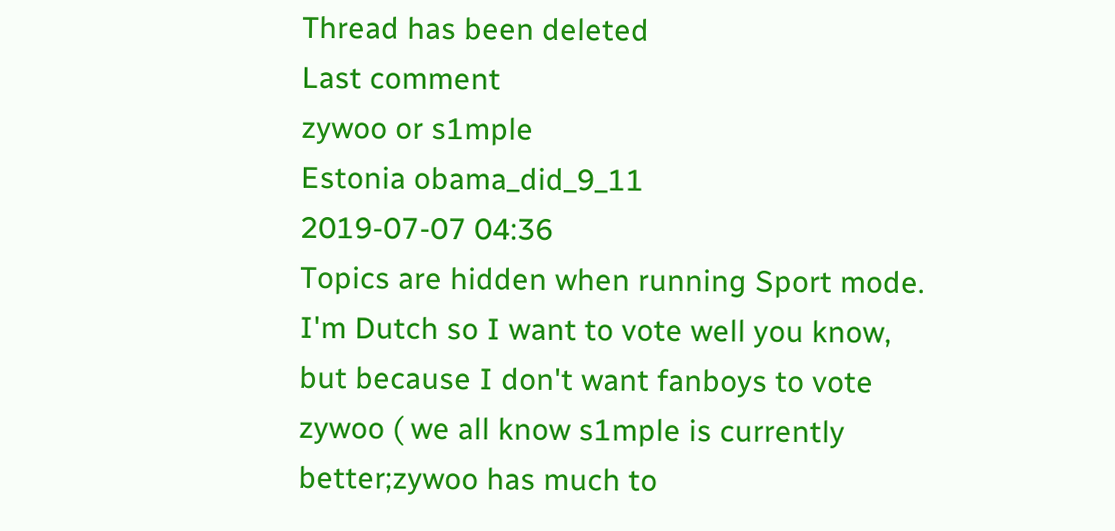Thread has been deleted
Last comment
zywoo or s1mple
Estonia obama_did_9_11
2019-07-07 04:36
Topics are hidden when running Sport mode.
I'm Dutch so I want to vote well you know, but because I don't want fanboys to vote zywoo ( we all know s1mple is currently better;zywoo has much to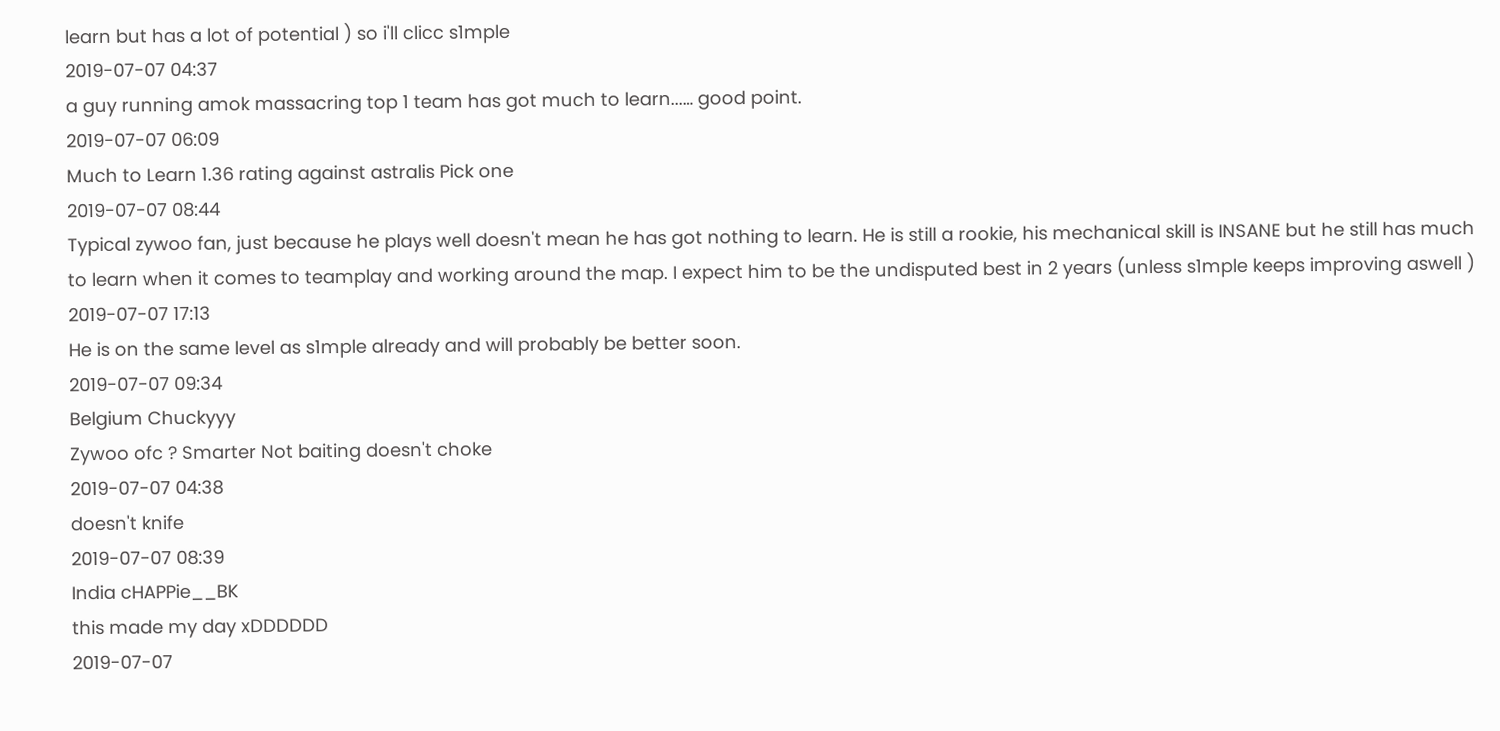learn but has a lot of potential ) so i'll clicc s1mple
2019-07-07 04:37
a guy running amok massacring top 1 team has got much to learn...… good point.
2019-07-07 06:09
Much to Learn 1.36 rating against astralis Pick one
2019-07-07 08:44
Typical zywoo fan, just because he plays well doesn't mean he has got nothing to learn. He is still a rookie, his mechanical skill is INSANE but he still has much to learn when it comes to teamplay and working around the map. I expect him to be the undisputed best in 2 years (unless s1mple keeps improving aswell )
2019-07-07 17:13
He is on the same level as s1mple already and will probably be better soon.
2019-07-07 09:34
Belgium Chuckyyy
Zywoo ofc ? Smarter Not baiting doesn't choke
2019-07-07 04:38
doesn't knife
2019-07-07 08:39
India cHAPPie__BK
this made my day xDDDDDD
2019-07-07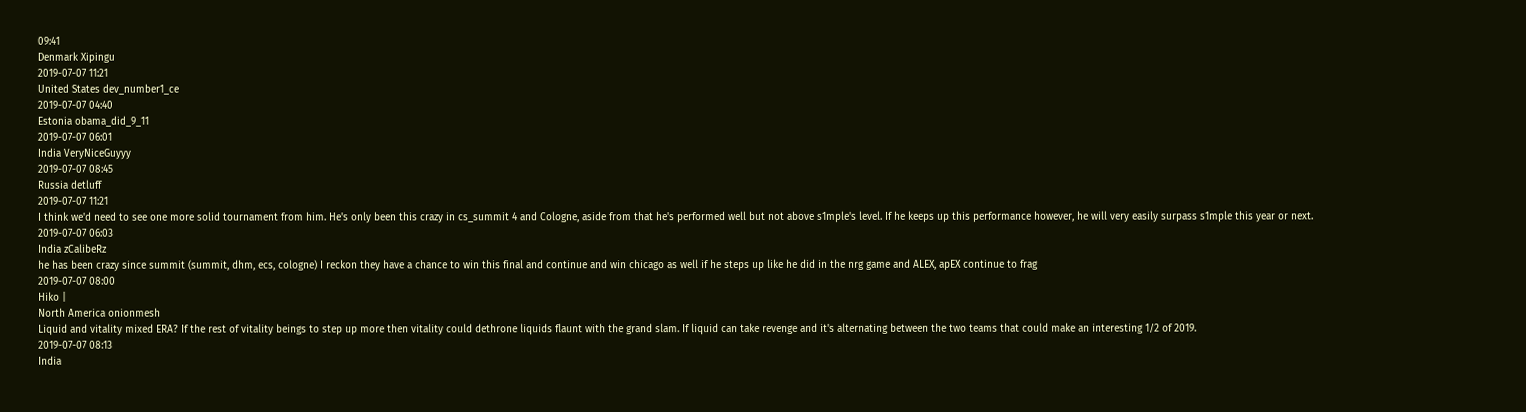09:41
Denmark Xipingu
2019-07-07 11:21
United States dev_number1_ce
2019-07-07 04:40
Estonia obama_did_9_11
2019-07-07 06:01
India VeryNiceGuyyy
2019-07-07 08:45
Russia detluff
2019-07-07 11:21
I think we'd need to see one more solid tournament from him. He's only been this crazy in cs_summit 4 and Cologne, aside from that he's performed well but not above s1mple's level. If he keeps up this performance however, he will very easily surpass s1mple this year or next.
2019-07-07 06:03
India zCalibeRz
he has been crazy since summit (summit, dhm, ecs, cologne) I reckon they have a chance to win this final and continue and win chicago as well if he steps up like he did in the nrg game and ALEX, apEX continue to frag
2019-07-07 08:00
Hiko |
North America onionmesh
Liquid and vitality mixed ERA? If the rest of vitality beings to step up more then vitality could dethrone liquids flaunt with the grand slam. If liquid can take revenge and it's alternating between the two teams that could make an interesting 1/2 of 2019.
2019-07-07 08:13
India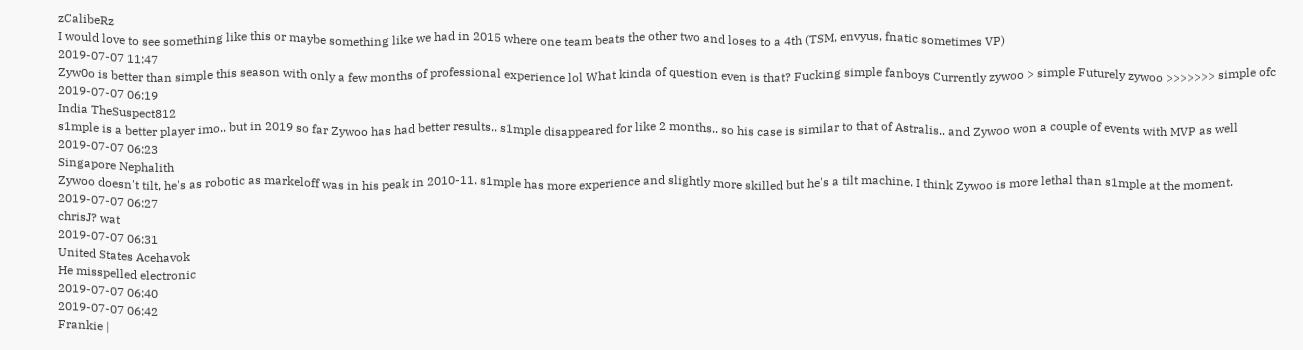zCalibeRz
I would love to see something like this or maybe something like we had in 2015 where one team beats the other two and loses to a 4th (TSM, envyus, fnatic sometimes VP)
2019-07-07 11:47
Zyw0o is better than simple this season with only a few months of professional experience lol What kinda of question even is that? Fucking simple fanboys Currently zywoo > simple Futurely zywoo >>>>>>> simple ofc
2019-07-07 06:19
India TheSuspect812
s1mple is a better player imo.. but in 2019 so far Zywoo has had better results.. s1mple disappeared for like 2 months.. so his case is similar to that of Astralis.. and Zywoo won a couple of events with MVP as well
2019-07-07 06:23
Singapore Nephalith
Zywoo doesn't tilt, he's as robotic as markeloff was in his peak in 2010-11. s1mple has more experience and slightly more skilled but he's a tilt machine. I think Zywoo is more lethal than s1mple at the moment.
2019-07-07 06:27
chrisJ? wat
2019-07-07 06:31
United States Acehavok
He misspelled electronic
2019-07-07 06:40
2019-07-07 06:42
Frankie |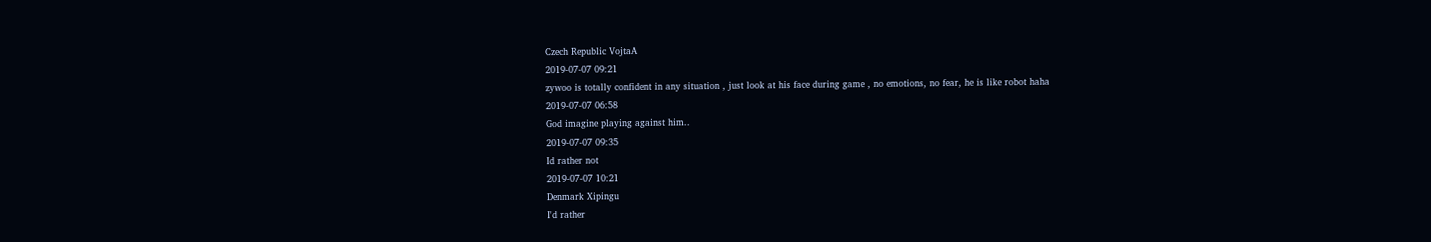Czech Republic VojtaA
2019-07-07 09:21
zywoo is totally confident in any situation , just look at his face during game , no emotions, no fear, he is like robot haha
2019-07-07 06:58
God imagine playing against him..
2019-07-07 09:35
Id rather not
2019-07-07 10:21
Denmark Xipingu
I'd rather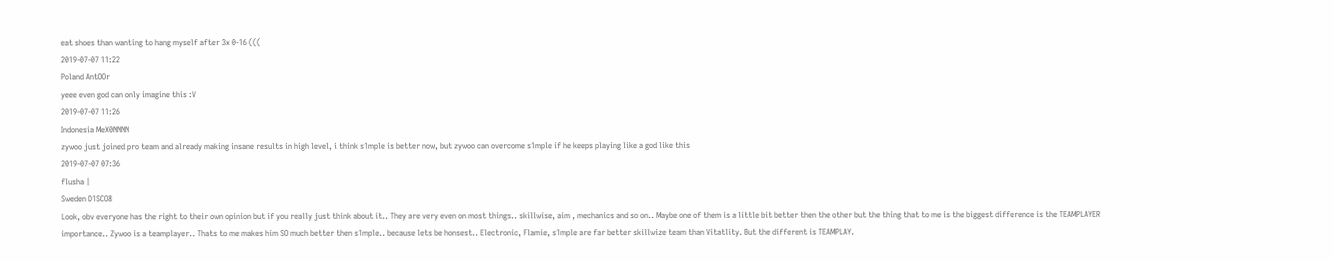eat shoes than wanting to hang myself after 3x 0-16 (((
2019-07-07 11:22
Poland AntOOr
yeee even god can only imagine this :V
2019-07-07 11:26
Indonesia MeX0NNNN
zywoo just joined pro team and already making insane results in high level, i think s1mple is better now, but zywoo can overcome s1mple if he keeps playing like a god like this
2019-07-07 07:36
flusha |
Sweden D1SCO8
Look, obv everyone has the right to their own opinion but if you really just think about it.. They are very even on most things.. skillwise, aim , mechanics and so on.. Maybe one of them is a little bit better then the other but the thing that to me is the biggest difference is the TEAMPLAYER importance.. Zywoo is a teamplayer.. Thats to me makes him SO much better then s1mple.. because lets be honsest.. Electronic, Flamie, s1mple are far better skillwize team than Vitatlity. But the different is TEAMPLAY.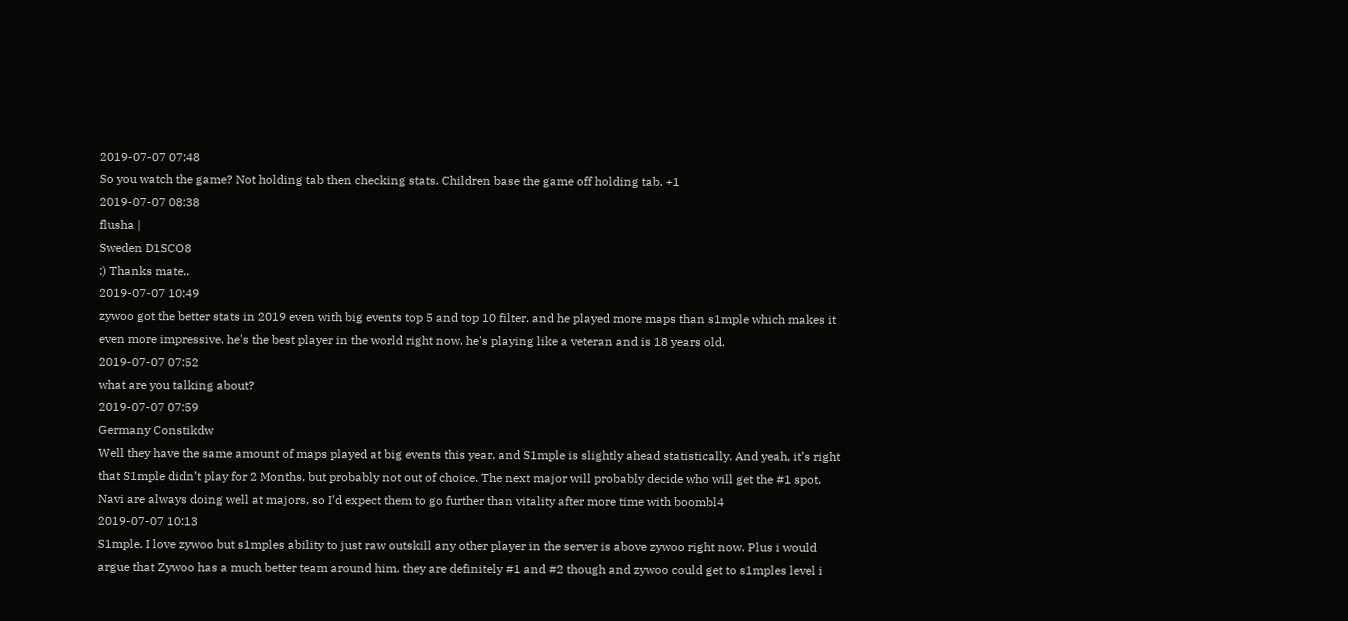2019-07-07 07:48
So you watch the game? Not holding tab then checking stats. Children base the game off holding tab. +1
2019-07-07 08:38
flusha |
Sweden D1SCO8
;) Thanks mate..
2019-07-07 10:49
zywoo got the better stats in 2019 even with big events top 5 and top 10 filter. and he played more maps than s1mple which makes it even more impressive. he's the best player in the world right now. he's playing like a veteran and is 18 years old.
2019-07-07 07:52
what are you talking about?
2019-07-07 07:59
Germany Constikdw
Well they have the same amount of maps played at big events this year, and S1mple is slightly ahead statistically. And yeah, it’s right that S1mple didn’t play for 2 Months, but probably not out of choice. The next major will probably decide who will get the #1 spot. Navi are always doing well at majors, so I’d expect them to go further than vitality after more time with boombl4
2019-07-07 10:13
S1mple. I love zywoo but s1mples ability to just raw outskill any other player in the server is above zywoo right now. Plus i would argue that Zywoo has a much better team around him. they are definitely #1 and #2 though and zywoo could get to s1mples level i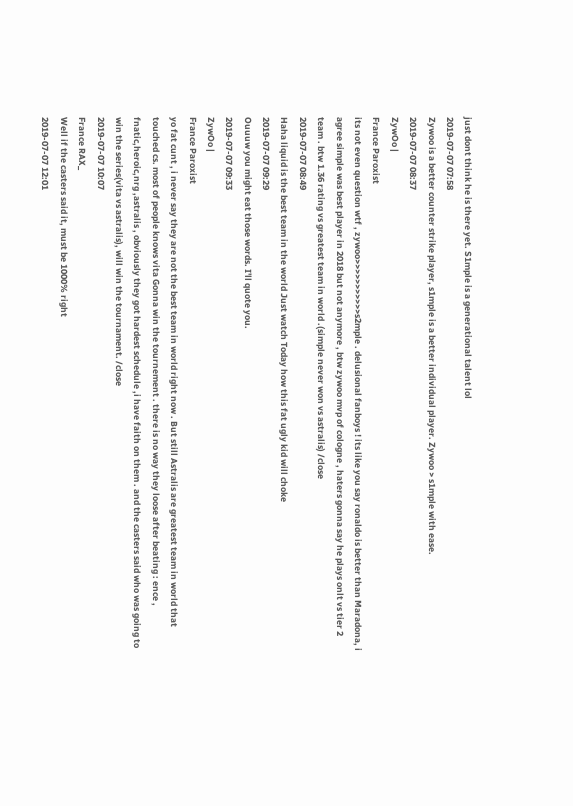just dont think he is there yet. S1mple is a generational talent lol
2019-07-07 07:58
Zywoo is a better counter strike player, s1mple is a better individual player. Zywoo > s1mple with ease.
2019-07-07 08:37
ZywOo |
France Paroxist
its not even question wtf , zywoo>>>>>>>>>>>s2mple . delusional fanboys ! its like you say ronaldo is better than Maradona, i agree simple was best player in 2018 but not anymore , btw zywoo mvp of cologne , haters gonna say he plays onlt vs tier 2 team . btw 1.36 rating vs greatest team in world .(simple never won vs astralis) /close
2019-07-07 08:49
Haha liquid is the best team in the world Just watch Today how this fat ugly kid will choke
2019-07-07 09:29
Ouuuw you might eat those words. I'll quote you.
2019-07-07 09:33
ZywOo |
France Paroxist
yo fat cunt , i never say they are not the best team in world right now . But still Astralis are greatest team in world that touched cs. most of people knows vita Gonna win the tournement . there is no way they loose after beating : ence , fnatic,heroic,nrg ,astralis , obviously they got hardest schedule ,i have faith on them . and the casters said who was going to win the series(vita vs astralis), will win the tournament. /close
2019-07-07 10:07
France RAX_
Well if the casters said it, must be 1000% right
2019-07-07 12:01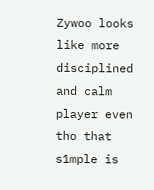Zywoo looks like more disciplined and calm player even tho that s1mple is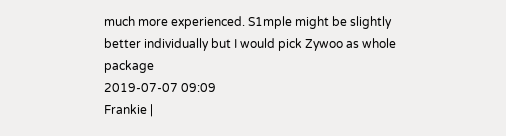much more experienced. S1mple might be slightly better individually but I would pick Zywoo as whole package
2019-07-07 09:09
Frankie |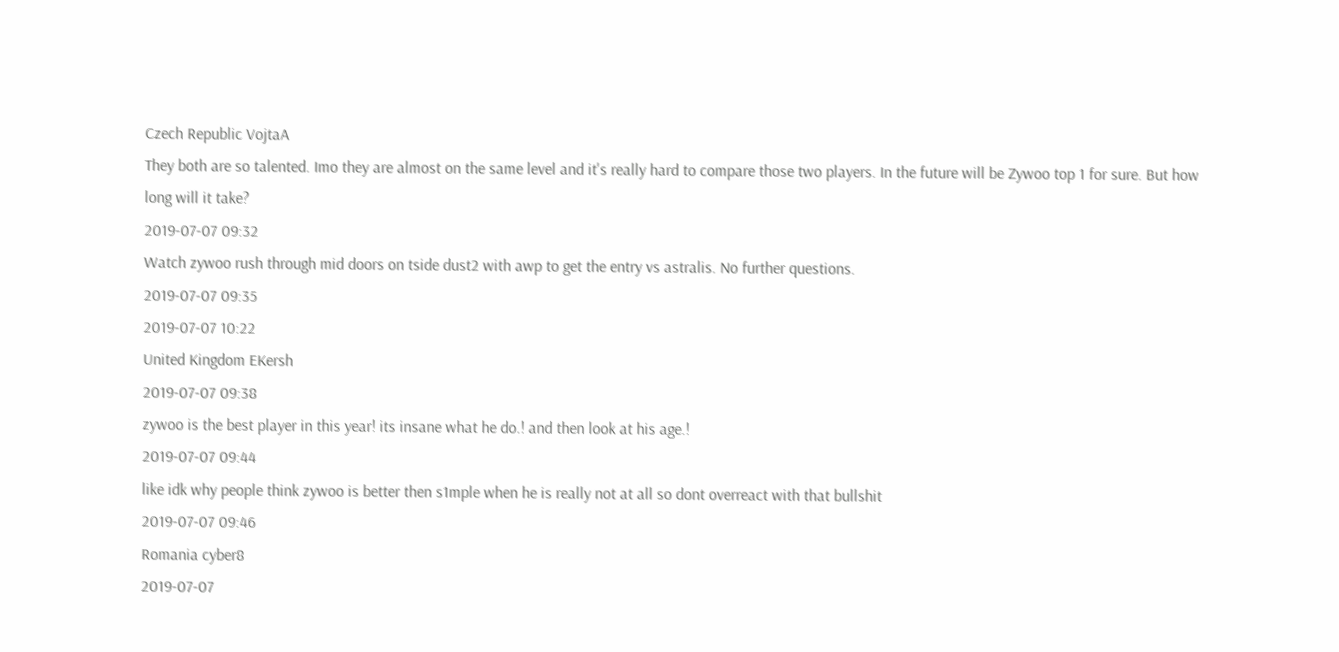Czech Republic VojtaA
They both are so talented. Imo they are almost on the same level and it's really hard to compare those two players. In the future will be Zywoo top 1 for sure. But how long will it take?
2019-07-07 09:32
Watch zywoo rush through mid doors on tside dust2 with awp to get the entry vs astralis. No further questions.
2019-07-07 09:35
2019-07-07 10:22
United Kingdom EKersh
2019-07-07 09:38
zywoo is the best player in this year! its insane what he do.! and then look at his age.!
2019-07-07 09:44
like idk why people think zywoo is better then s1mple when he is really not at all so dont overreact with that bullshit
2019-07-07 09:46
Romania cyber8
2019-07-07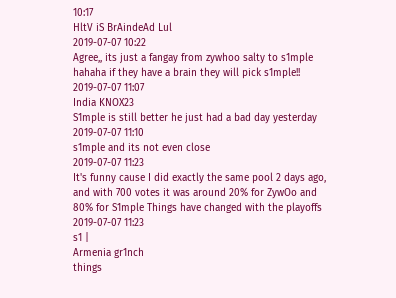10:17
HltV iS BrAindeAd Lul
2019-07-07 10:22
Agree,, its just a fangay from zywhoo salty to s1mple hahaha if they have a brain they will pick s1mple!!
2019-07-07 11:07
India KNOX23
S1mple is still better he just had a bad day yesterday
2019-07-07 11:10
s1mple and its not even close
2019-07-07 11:23
It's funny cause I did exactly the same pool 2 days ago, and with 700 votes it was around 20% for ZywOo and 80% for S1mple Things have changed with the playoffs
2019-07-07 11:23
s1 |
Armenia gr1nch
things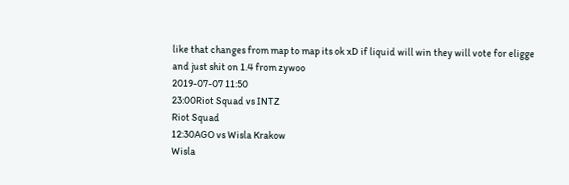like that changes from map to map its ok xD if liquid will win they will vote for eligge and just shit on 1.4 from zywoo
2019-07-07 11:50
23:00Riot Squad vs INTZ
Riot Squad
12:30AGO vs Wisla Krakow
Wisla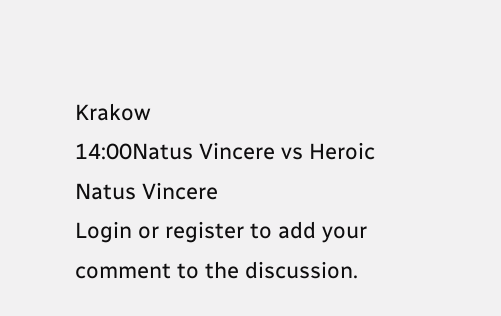Krakow
14:00Natus Vincere vs Heroic
Natus Vincere
Login or register to add your comment to the discussion.